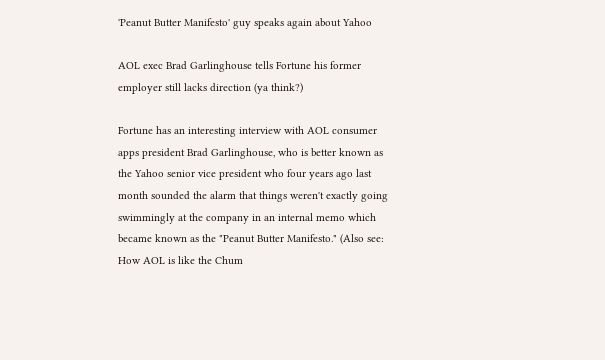'Peanut Butter Manifesto' guy speaks again about Yahoo

AOL exec Brad Garlinghouse tells Fortune his former employer still lacks direction (ya think?)

Fortune has an interesting interview with AOL consumer apps president Brad Garlinghouse, who is better known as the Yahoo senior vice president who four years ago last month sounded the alarm that things weren't exactly going swimmingly at the company in an internal memo which became known as the "Peanut Butter Manifesto." (Also see: How AOL is like the Chum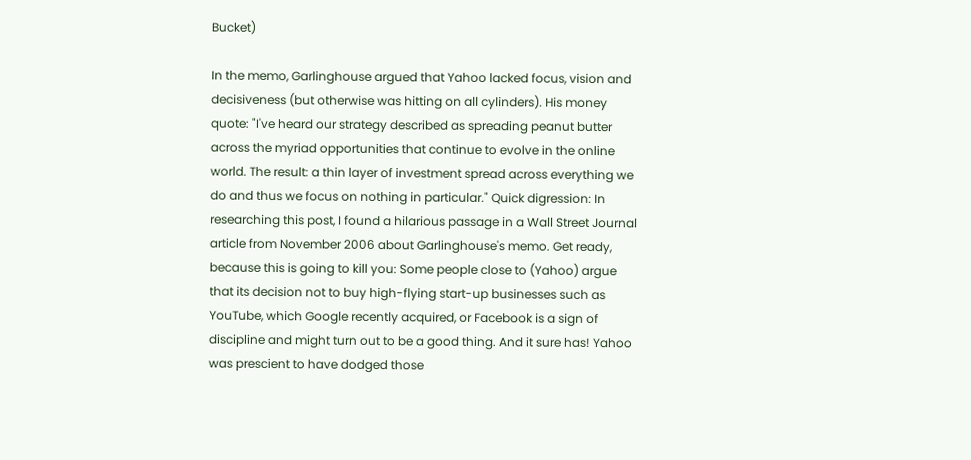Bucket)

In the memo, Garlinghouse argued that Yahoo lacked focus, vision and decisiveness (but otherwise was hitting on all cylinders). His money quote: "I've heard our strategy described as spreading peanut butter across the myriad opportunities that continue to evolve in the online world. The result: a thin layer of investment spread across everything we do and thus we focus on nothing in particular." Quick digression: In researching this post, I found a hilarious passage in a Wall Street Journal article from November 2006 about Garlinghouse's memo. Get ready, because this is going to kill you: Some people close to (Yahoo) argue that its decision not to buy high-flying start-up businesses such as YouTube, which Google recently acquired, or Facebook is a sign of discipline and might turn out to be a good thing. And it sure has! Yahoo was prescient to have dodged those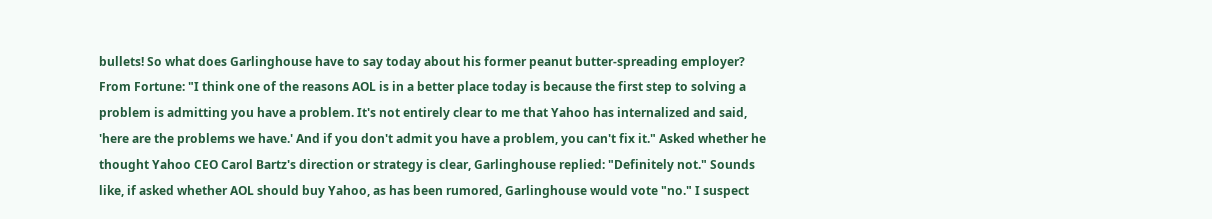bullets! So what does Garlinghouse have to say today about his former peanut butter-spreading employer? From Fortune: "I think one of the reasons AOL is in a better place today is because the first step to solving a problem is admitting you have a problem. It's not entirely clear to me that Yahoo has internalized and said, 'here are the problems we have.' And if you don't admit you have a problem, you can't fix it." Asked whether he thought Yahoo CEO Carol Bartz's direction or strategy is clear, Garlinghouse replied: "Definitely not." Sounds like, if asked whether AOL should buy Yahoo, as has been rumored, Garlinghouse would vote "no." I suspect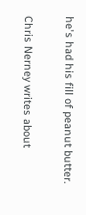he's had his fill of peanut butter.

Chris Nerney writes about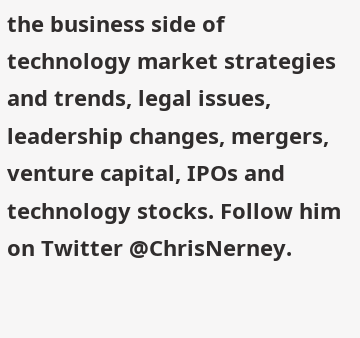the business side of technology market strategies and trends, legal issues, leadership changes, mergers, venture capital, IPOs and technology stocks. Follow him on Twitter @ChrisNerney.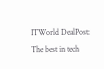ITWorld DealPost: The best in tech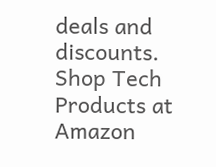deals and discounts.
Shop Tech Products at Amazon